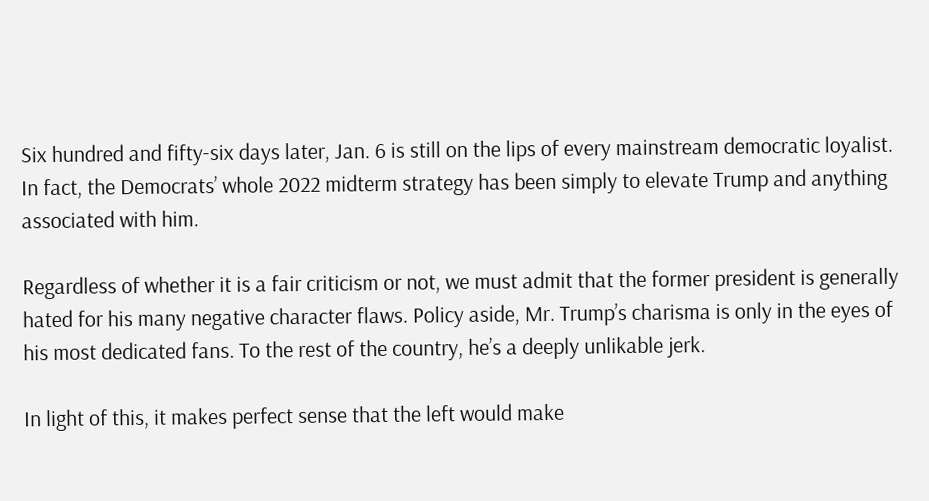Six hundred and fifty-six days later, Jan. 6 is still on the lips of every mainstream democratic loyalist. In fact, the Democrats’ whole 2022 midterm strategy has been simply to elevate Trump and anything associated with him.

Regardless of whether it is a fair criticism or not, we must admit that the former president is generally hated for his many negative character flaws. Policy aside, Mr. Trump’s charisma is only in the eyes of his most dedicated fans. To the rest of the country, he’s a deeply unlikable jerk.

In light of this, it makes perfect sense that the left would make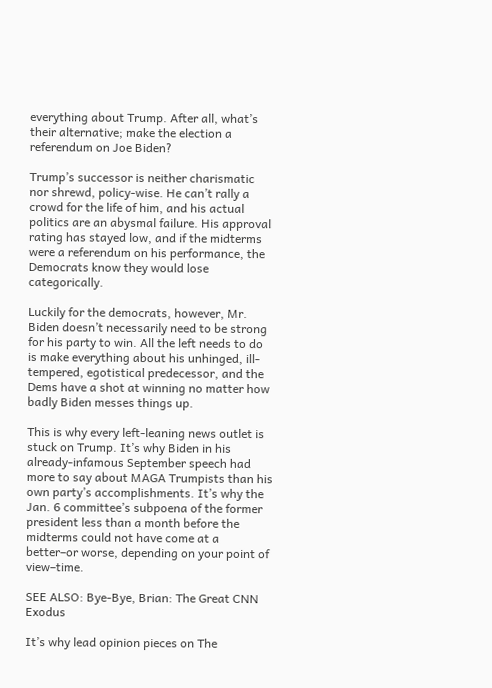everything about Trump. After all, what’s their alternative; make the election a referendum on Joe Biden?

Trump’s successor is neither charismatic nor shrewd, policy-wise. He can’t rally a crowd for the life of him, and his actual politics are an abysmal failure. His approval rating has stayed low, and if the midterms were a referendum on his performance, the Democrats know they would lose categorically.

Luckily for the democrats, however, Mr. Biden doesn’t necessarily need to be strong for his party to win. All the left needs to do is make everything about his unhinged, ill-tempered, egotistical predecessor, and the Dems have a shot at winning no matter how badly Biden messes things up.

This is why every left-leaning news outlet is stuck on Trump. It’s why Biden in his already-infamous September speech had more to say about MAGA Trumpists than his own party’s accomplishments. It’s why the Jan. 6 committee’s subpoena of the former president less than a month before the midterms could not have come at a better–or worse, depending on your point of view–time.

SEE ALSO: Bye-Bye, Brian: The Great CNN Exodus

It’s why lead opinion pieces on The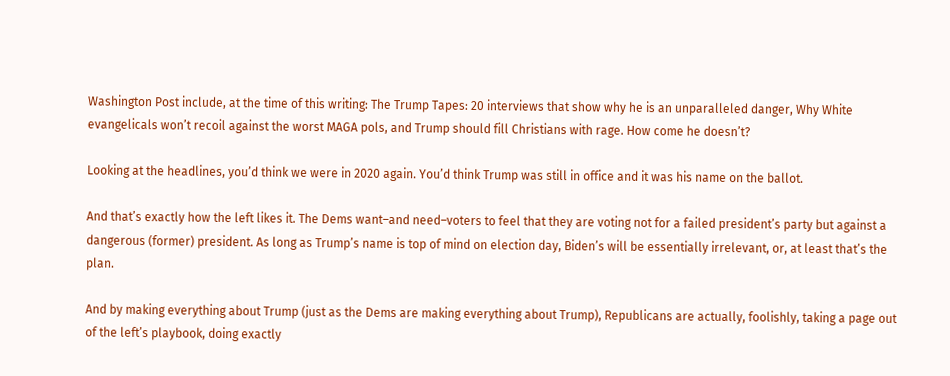Washington Post include, at the time of this writing: The Trump Tapes: 20 interviews that show why he is an unparalleled danger, Why White evangelicals won’t recoil against the worst MAGA pols, and Trump should fill Christians with rage. How come he doesn’t?

Looking at the headlines, you’d think we were in 2020 again. You’d think Trump was still in office and it was his name on the ballot.

And that’s exactly how the left likes it. The Dems want–and need–voters to feel that they are voting not for a failed president’s party but against a dangerous (former) president. As long as Trump’s name is top of mind on election day, Biden’s will be essentially irrelevant, or, at least that’s the plan.

And by making everything about Trump (just as the Dems are making everything about Trump), Republicans are actually, foolishly, taking a page out of the left’s playbook, doing exactly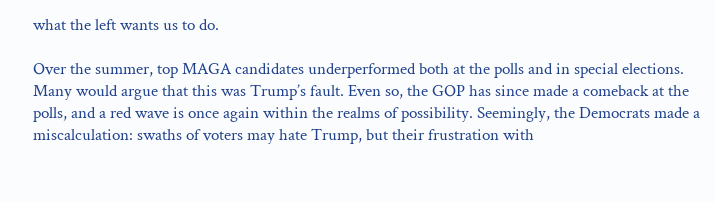what the left wants us to do.

Over the summer, top MAGA candidates underperformed both at the polls and in special elections. Many would argue that this was Trump’s fault. Even so, the GOP has since made a comeback at the polls, and a red wave is once again within the realms of possibility. Seemingly, the Democrats made a miscalculation: swaths of voters may hate Trump, but their frustration with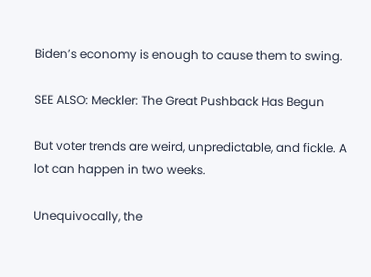Biden’s economy is enough to cause them to swing.

SEE ALSO: Meckler: The Great Pushback Has Begun

But voter trends are weird, unpredictable, and fickle. A lot can happen in two weeks.

Unequivocally, the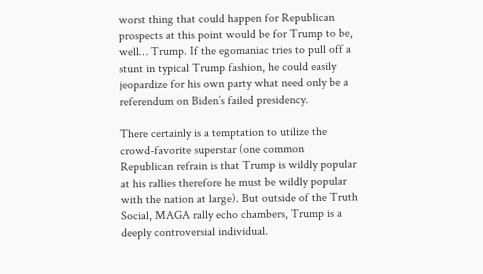worst thing that could happen for Republican prospects at this point would be for Trump to be, well… Trump. If the egomaniac tries to pull off a stunt in typical Trump fashion, he could easily jeopardize for his own party what need only be a referendum on Biden’s failed presidency.

There certainly is a temptation to utilize the crowd-favorite superstar (one common Republican refrain is that Trump is wildly popular at his rallies therefore he must be wildly popular with the nation at large). But outside of the Truth Social, MAGA rally echo chambers, Trump is a deeply controversial individual.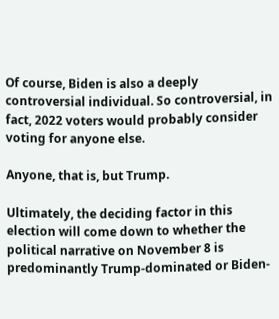Of course, Biden is also a deeply controversial individual. So controversial, in fact, 2022 voters would probably consider voting for anyone else.

Anyone, that is, but Trump.

Ultimately, the deciding factor in this election will come down to whether the political narrative on November 8 is predominantly Trump-dominated or Biden-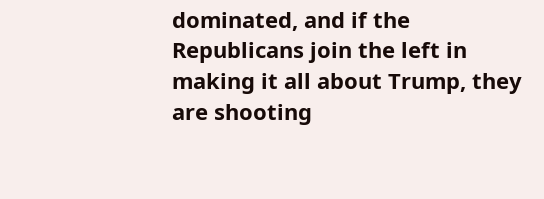dominated, and if the Republicans join the left in making it all about Trump, they are shooting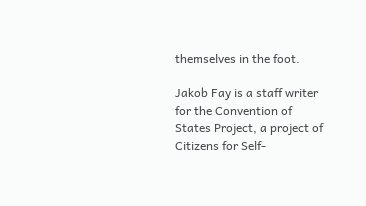themselves in the foot.

Jakob Fay is a staff writer for the Convention of States Project, a project of Citizens for Self-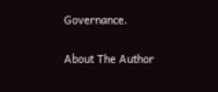Governance.

About The Author